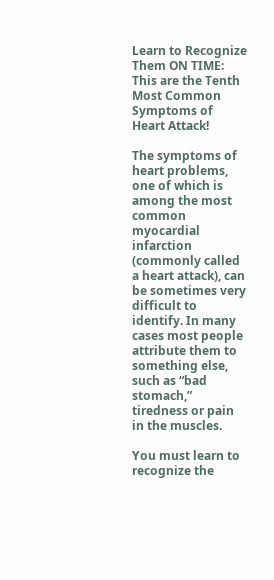Learn to Recognize Them ON TIME: This are the Tenth Most Common Symptoms of Heart Attack!

The symptoms of heart problems, one of which is among the most common myocardial infarction (commonly called a heart attack), can be sometimes very difficult to identify. In many cases most people attribute them to something else, such as “bad stomach,” tiredness or pain in the muscles.

You must learn to recognize the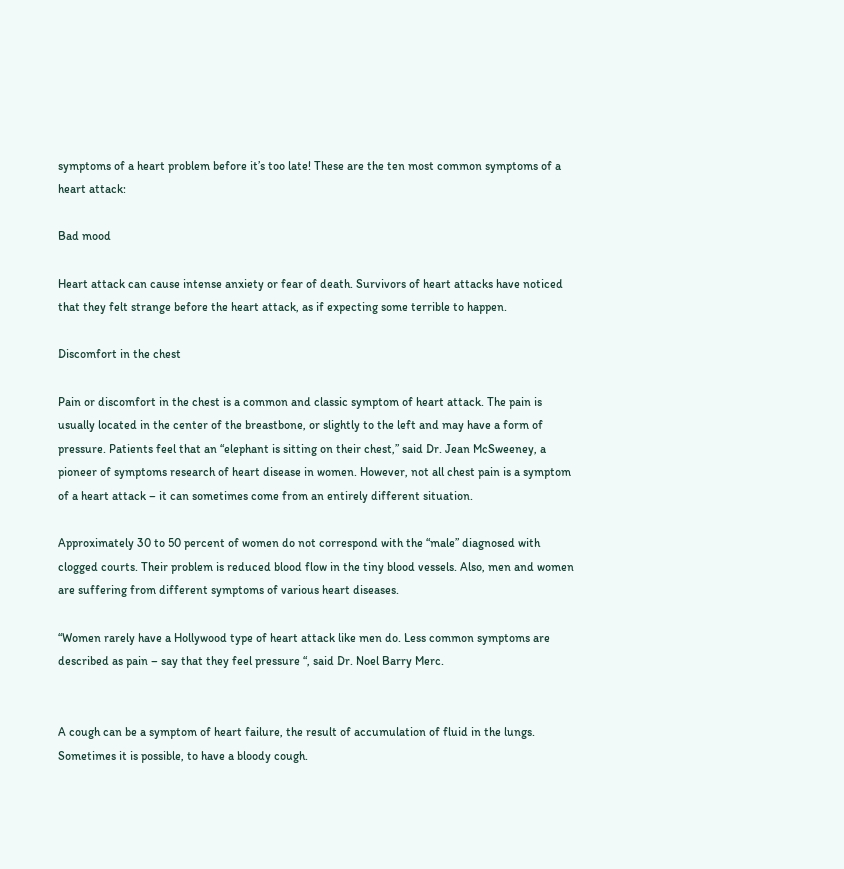symptoms of a heart problem before it’s too late! These are the ten most common symptoms of a heart attack:

Bad mood

Heart attack can cause intense anxiety or fear of death. Survivors of heart attacks have noticed that they felt strange before the heart attack, as if expecting some terrible to happen.

Discomfort in the chest

Pain or discomfort in the chest is a common and classic symptom of heart attack. The pain is usually located in the center of the breastbone, or slightly to the left and may have a form of pressure. Patients feel that an “elephant is sitting on their chest,” said Dr. Jean McSweeney, a pioneer of symptoms research of heart disease in women. However, not all chest pain is a symptom of a heart attack – it can sometimes come from an entirely different situation.

Approximately 30 to 50 percent of women do not correspond with the “male” diagnosed with clogged courts. Their problem is reduced blood flow in the tiny blood vessels. Also, men and women are suffering from different symptoms of various heart diseases.

“Women rarely have a Hollywood type of heart attack like men do. Less common symptoms are described as pain – say that they feel pressure “, said Dr. Noel Barry Merc.


A cough can be a symptom of heart failure, the result of accumulation of fluid in the lungs. Sometimes it is possible, to have a bloody cough.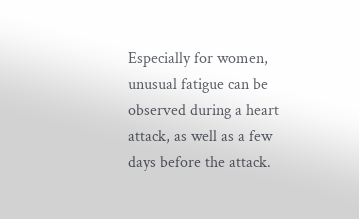Especially for women, unusual fatigue can be observed during a heart attack, as well as a few days before the attack.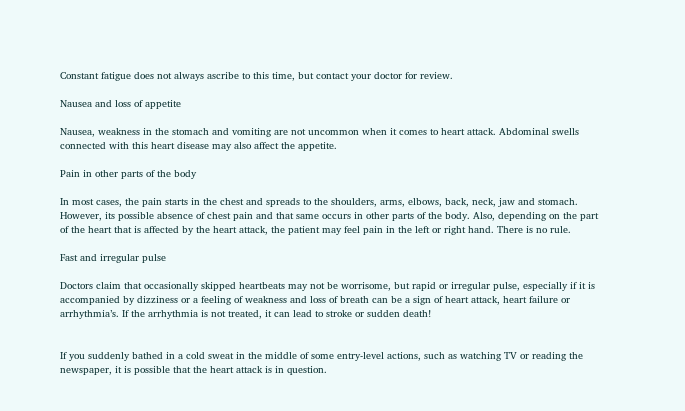Constant fatigue does not always ascribe to this time, but contact your doctor for review.

Nausea and loss of appetite

Nausea, weakness in the stomach and vomiting are not uncommon when it comes to heart attack. Abdominal swells connected with this heart disease may also affect the appetite.

Pain in other parts of the body

In most cases, the pain starts in the chest and spreads to the shoulders, arms, elbows, back, neck, jaw and stomach. However, its possible absence of chest pain and that same occurs in other parts of the body. Also, depending on the part of the heart that is affected by the heart attack, the patient may feel pain in the left or right hand. There is no rule.

Fast and irregular pulse

Doctors claim that occasionally skipped heartbeats may not be worrisome, but rapid or irregular pulse, especially if it is accompanied by dizziness or a feeling of weakness and loss of breath can be a sign of heart attack, heart failure or arrhythmia’s. If the arrhythmia is not treated, it can lead to stroke or sudden death!


If you suddenly bathed in a cold sweat in the middle of some entry-level actions, such as watching TV or reading the newspaper, it is possible that the heart attack is in question.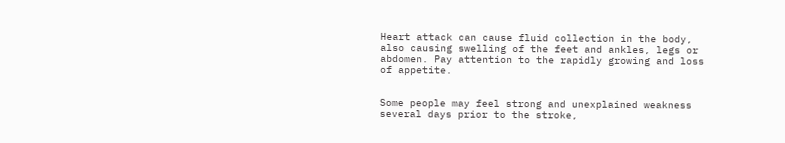Heart attack can cause fluid collection in the body, also causing swelling of the feet and ankles, legs or abdomen. Pay attention to the rapidly growing and loss of appetite.


Some people may feel strong and unexplained weakness several days prior to the stroke,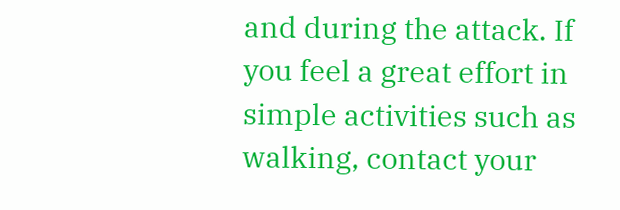and during the attack. If you feel a great effort in simple activities such as walking, contact your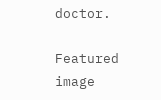doctor.

Featured image